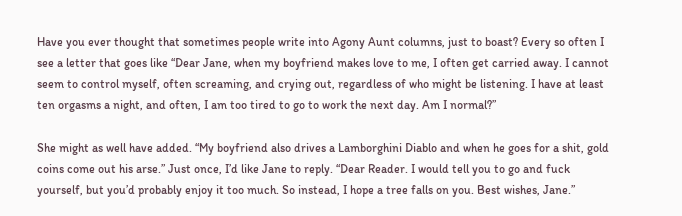Have you ever thought that sometimes people write into Agony Aunt columns, just to boast? Every so often I see a letter that goes like “Dear Jane, when my boyfriend makes love to me, I often get carried away. I cannot seem to control myself, often screaming, and crying out, regardless of who might be listening. I have at least ten orgasms a night, and often, I am too tired to go to work the next day. Am I normal?”

She might as well have added. “My boyfriend also drives a Lamborghini Diablo and when he goes for a shit, gold coins come out his arse.” Just once, I’d like Jane to reply. “Dear Reader. I would tell you to go and fuck yourself, but you’d probably enjoy it too much. So instead, I hope a tree falls on you. Best wishes, Jane.”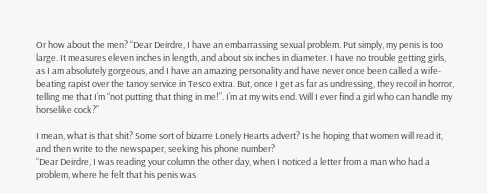Or how about the men? “Dear Deirdre, I have an embarrassing sexual problem. Put simply, my penis is too large. It measures eleven inches in length, and about six inches in diameter. I have no trouble getting girls, as I am absolutely gorgeous, and I have an amazing personality and have never once been called a wife-beating rapist over the tanoy service in Tesco extra. But, once I get as far as undressing, they recoil in horror, telling me that I’m “not putting that thing in me!”. I’m at my wits end. Will I ever find a girl who can handle my horselike cock?”

I mean, what is that shit? Some sort of bizarre Lonely Hearts advert? Is he hoping that women will read it, and then write to the newspaper, seeking his phone number?
“Dear Deirdre, I was reading your column the other day, when I noticed a letter from a man who had a problem, where he felt that his penis was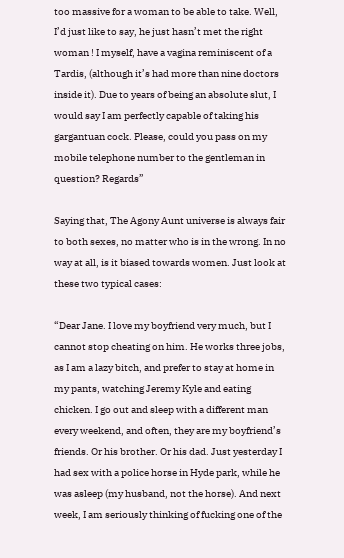too massive for a woman to be able to take. Well, I’d just like to say, he just hasn’t met the right woman ! I myself, have a vagina reminiscent of a Tardis, (although it’s had more than nine doctors inside it). Due to years of being an absolute slut, I would say I am perfectly capable of taking his gargantuan cock. Please, could you pass on my mobile telephone number to the gentleman in question? Regards”

Saying that, The Agony Aunt universe is always fair to both sexes, no matter who is in the wrong. In no way at all, is it biased towards women. Just look at these two typical cases:

“Dear Jane. I love my boyfriend very much, but I cannot stop cheating on him. He works three jobs, as I am a lazy bitch, and prefer to stay at home in my pants, watching Jeremy Kyle and eating chicken. I go out and sleep with a different man every weekend, and often, they are my boyfriend’s friends. Or his brother. Or his dad. Just yesterday I had sex with a police horse in Hyde park, while he was asleep (my husband, not the horse). And next week, I am seriously thinking of fucking one of the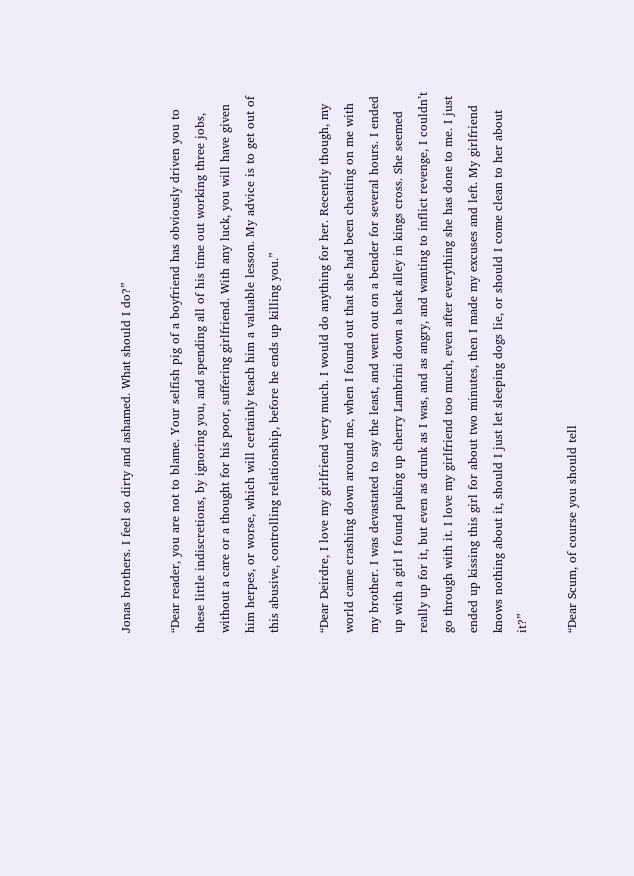Jonas brothers. I feel so dirty and ashamed. What should I do?”

“Dear reader, you are not to blame. Your selfish pig of a boyfriend has obviously driven you to these little indiscretions, by ignoring you, and spending all of his time out working three jobs, without a care or a thought for his poor, suffering girlfriend. With any luck, you will have given him herpes, or worse, which will certainly teach him a valuable lesson. My advice is to get out of this abusive, controlling relationship, before he ends up killing you.”

“Dear Deirdre, I love my girlfriend very much. I would do anything for her. Recently though, my world came crashing down around me, when I found out that she had been cheating on me with my brother. I was devastated to say the least, and went out on a bender for several hours. I ended up with a girl I found puking up cherry Lambrini down a back alley in kings cross. She seemed really up for it, but even as drunk as I was, and as angry, and wanting to inflict revenge, I couldn’t go through with it. I love my girlfriend too much, even after everything she has done to me. I just ended up kissing this girl for about two minutes, then I made my excuses and left. My girlfriend knows nothing about it, should I just let sleeping dogs lie, or should I come clean to her about it?”

“Dear Scum, of course you should tell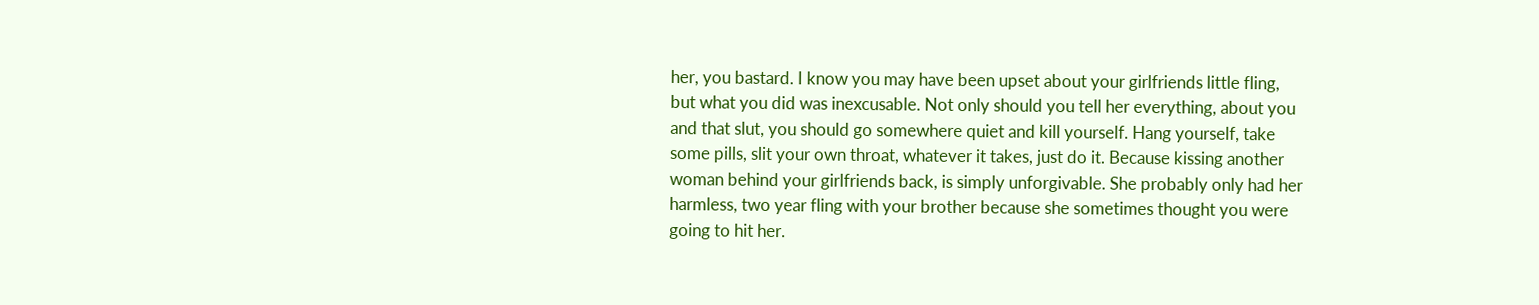her, you bastard. I know you may have been upset about your girlfriends little fling, but what you did was inexcusable. Not only should you tell her everything, about you and that slut, you should go somewhere quiet and kill yourself. Hang yourself, take some pills, slit your own throat, whatever it takes, just do it. Because kissing another woman behind your girlfriends back, is simply unforgivable. She probably only had her harmless, two year fling with your brother because she sometimes thought you were going to hit her.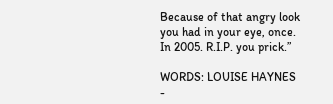Because of that angry look you had in your eye, once. In 2005. R.I.P. you prick.”

WORDS: LOUISE HAYNES -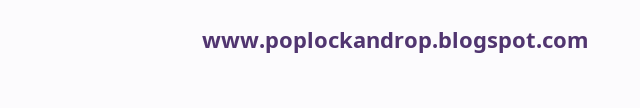www.poplockandrop.blogspot.com